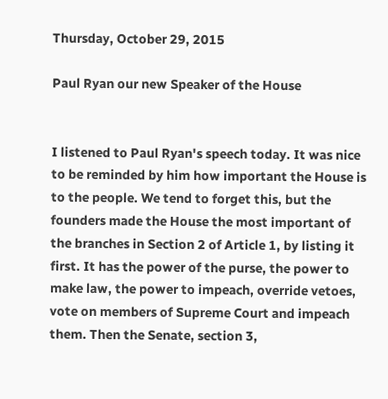Thursday, October 29, 2015

Paul Ryan our new Speaker of the House


I listened to Paul Ryan's speech today. It was nice to be reminded by him how important the House is to the people. We tend to forget this, but the founders made the House the most important of the branches in Section 2 of Article 1, by listing it first. It has the power of the purse, the power to make law, the power to impeach, override vetoes, vote on members of Supreme Court and impeach them. Then the Senate, section 3,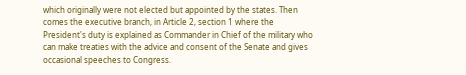which originally were not elected but appointed by the states. Then comes the executive branch, in Article 2, section 1 where the President's duty is explained as Commander in Chief of the military who can make treaties with the advice and consent of the Senate and gives occasional speeches to Congress.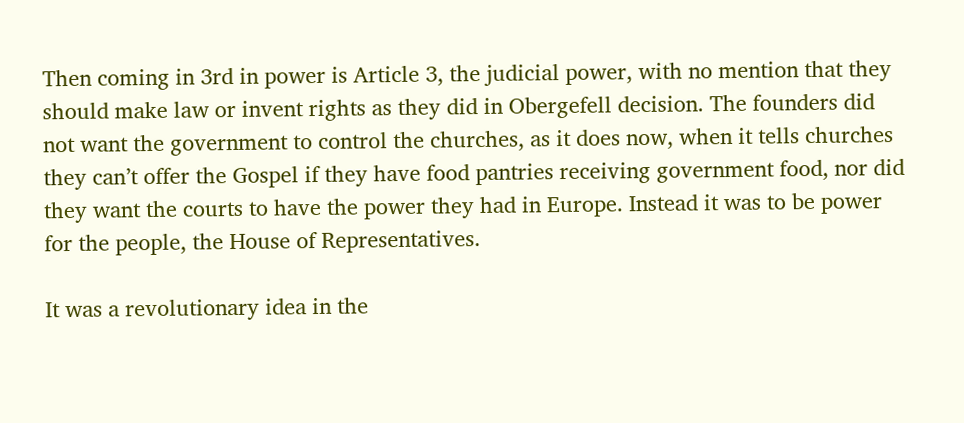Then coming in 3rd in power is Article 3, the judicial power, with no mention that they should make law or invent rights as they did in Obergefell decision. The founders did not want the government to control the churches, as it does now, when it tells churches they can’t offer the Gospel if they have food pantries receiving government food, nor did they want the courts to have the power they had in Europe. Instead it was to be power for the people, the House of Representatives.

It was a revolutionary idea in the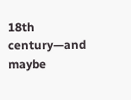18th century—and maybe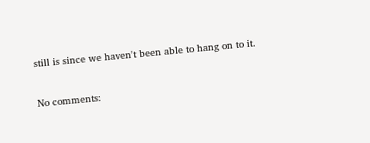still is since we haven't been able to hang on to it.

No comments: